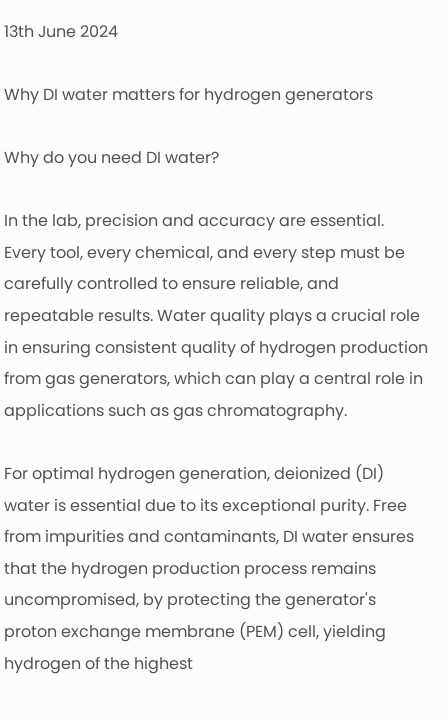13th June 2024

Why DI water matters for hydrogen generators

Why do you need DI water?

In the lab, precision and accuracy are essential. Every tool, every chemical, and every step must be carefully controlled to ensure reliable, and repeatable results. Water quality plays a crucial role in ensuring consistent quality of hydrogen production from gas generators, which can play a central role in applications such as gas chromatography.

For optimal hydrogen generation, deionized (DI) water is essential due to its exceptional purity. Free from impurities and contaminants, DI water ensures that the hydrogen production process remains uncompromised, by protecting the generator's proton exchange membrane (PEM) cell, yielding hydrogen of the highest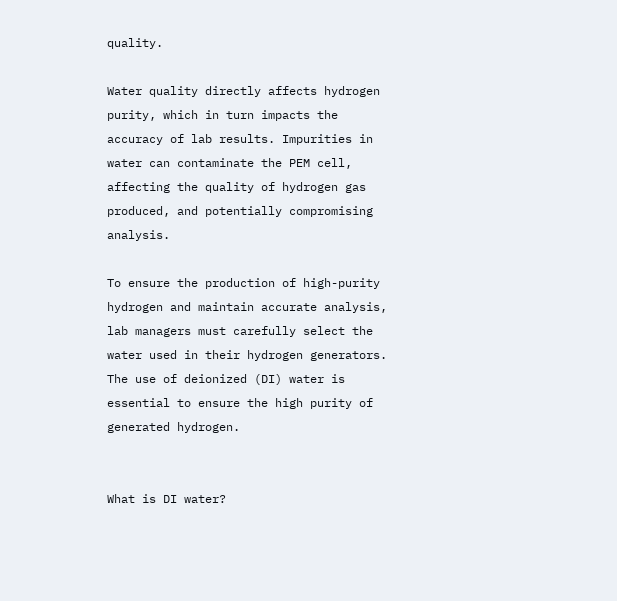quality.

Water quality directly affects hydrogen purity, which in turn impacts the accuracy of lab results. Impurities in water can contaminate the PEM cell, affecting the quality of hydrogen gas produced, and potentially compromising analysis.

To ensure the production of high-purity hydrogen and maintain accurate analysis, lab managers must carefully select the water used in their hydrogen generators. The use of deionized (DI) water is essential to ensure the high purity of generated hydrogen.


What is DI water?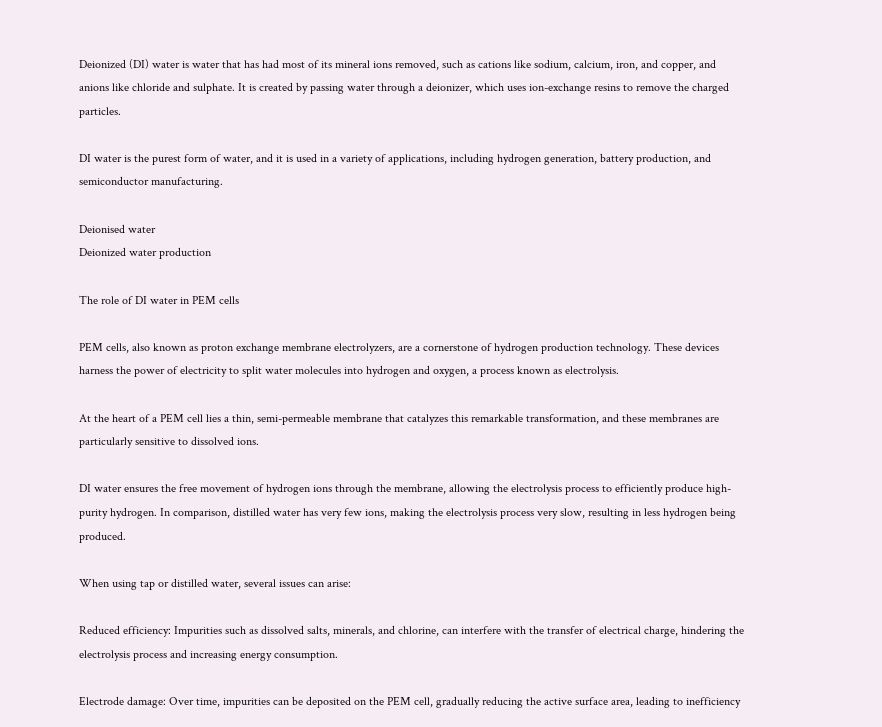Deionized (DI) water is water that has had most of its mineral ions removed, such as cations like sodium, calcium, iron, and copper, and anions like chloride and sulphate. It is created by passing water through a deionizer, which uses ion-exchange resins to remove the charged particles.

DI water is the purest form of water, and it is used in a variety of applications, including hydrogen generation, battery production, and semiconductor manufacturing.

Deionised water
Deionized water production

The role of DI water in PEM cells

PEM cells, also known as proton exchange membrane electrolyzers, are a cornerstone of hydrogen production technology. These devices harness the power of electricity to split water molecules into hydrogen and oxygen, a process known as electrolysis.

At the heart of a PEM cell lies a thin, semi-permeable membrane that catalyzes this remarkable transformation, and these membranes are particularly sensitive to dissolved ions.

DI water ensures the free movement of hydrogen ions through the membrane, allowing the electrolysis process to efficiently produce high-purity hydrogen. In comparison, distilled water has very few ions, making the electrolysis process very slow, resulting in less hydrogen being produced.

When using tap or distilled water, several issues can arise:

Reduced efficiency: Impurities such as dissolved salts, minerals, and chlorine, can interfere with the transfer of electrical charge, hindering the electrolysis process and increasing energy consumption.

Electrode damage: Over time, impurities can be deposited on the PEM cell, gradually reducing the active surface area, leading to inefficiency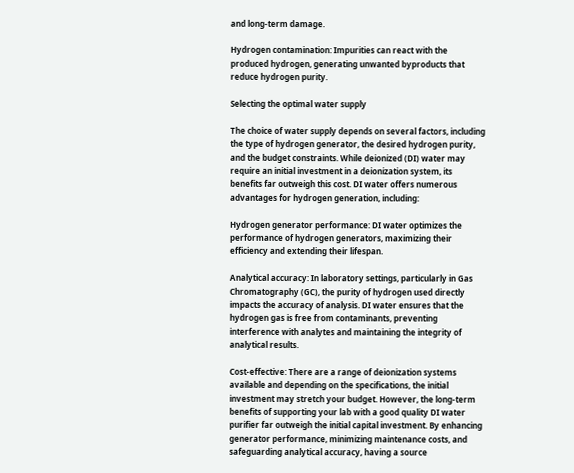and long-term damage.

Hydrogen contamination: Impurities can react with the produced hydrogen, generating unwanted byproducts that reduce hydrogen purity.

Selecting the optimal water supply

The choice of water supply depends on several factors, including the type of hydrogen generator, the desired hydrogen purity, and the budget constraints. While deionized (DI) water may require an initial investment in a deionization system, its benefits far outweigh this cost. DI water offers numerous advantages for hydrogen generation, including:

Hydrogen generator performance: DI water optimizes the performance of hydrogen generators, maximizing their efficiency and extending their lifespan.

Analytical accuracy: In laboratory settings, particularly in Gas Chromatography (GC), the purity of hydrogen used directly impacts the accuracy of analysis. DI water ensures that the hydrogen gas is free from contaminants, preventing interference with analytes and maintaining the integrity of analytical results.

Cost-effective: There are a range of deionization systems available and depending on the specifications, the initial investment may stretch your budget. However, the long-term benefits of supporting your lab with a good quality DI water purifier far outweigh the initial capital investment. By enhancing generator performance, minimizing maintenance costs, and safeguarding analytical accuracy, having a source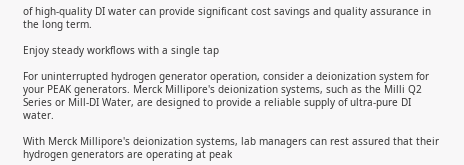of high-quality DI water can provide significant cost savings and quality assurance in the long term.

Enjoy steady workflows with a single tap

For uninterrupted hydrogen generator operation, consider a deionization system for your PEAK generators. Merck Millipore's deionization systems, such as the Milli Q2 Series or Mill-DI Water, are designed to provide a reliable supply of ultra-pure DI water.

With Merck Millipore's deionization systems, lab managers can rest assured that their hydrogen generators are operating at peak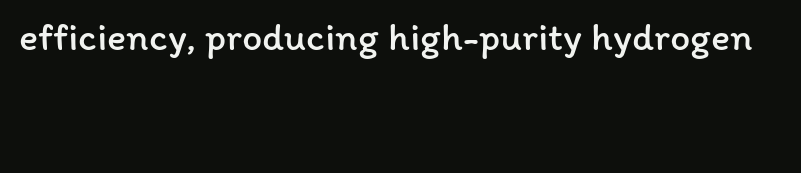efficiency, producing high-purity hydrogen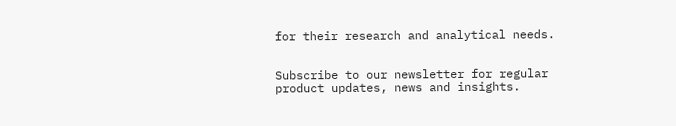for their research and analytical needs.


Subscribe to our newsletter for regular product updates, news and insights.